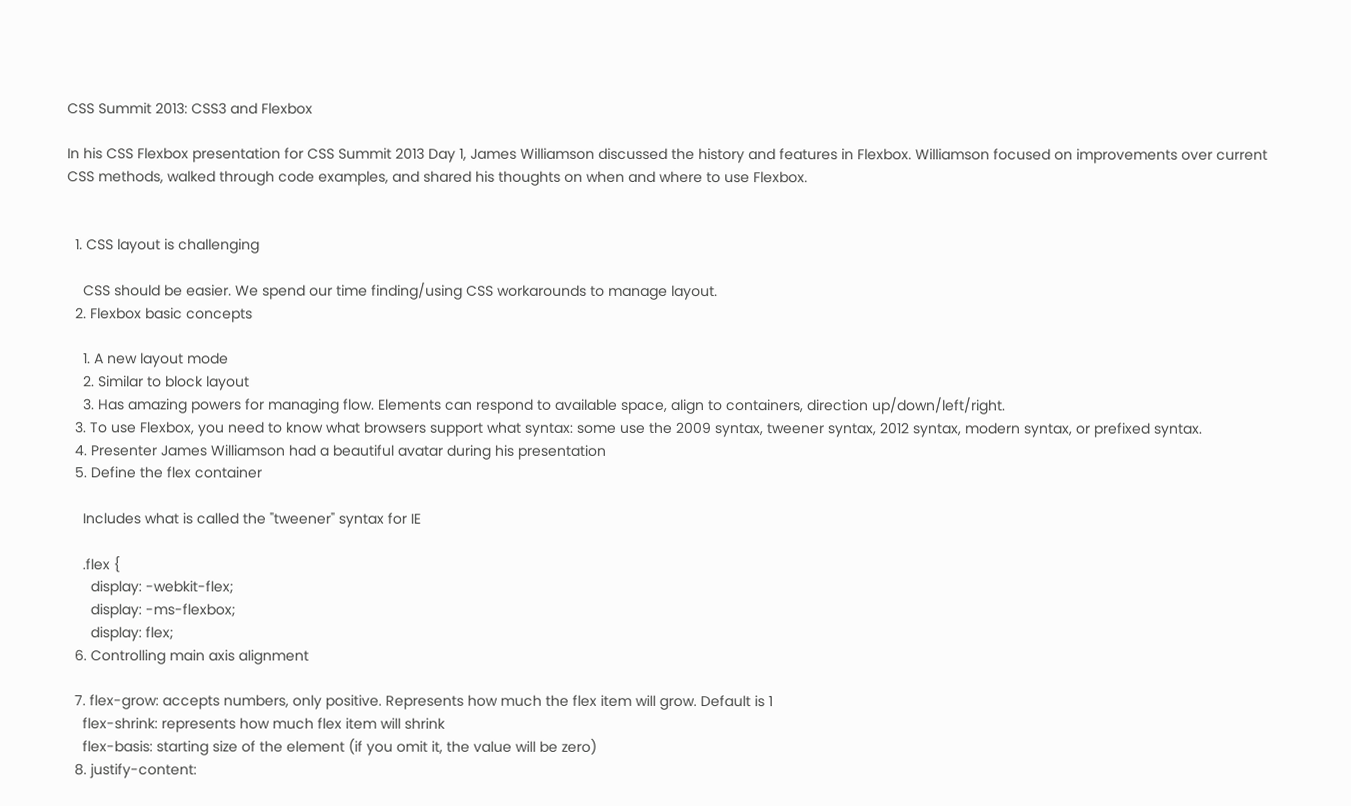CSS Summit 2013: CSS3 and Flexbox

In his CSS Flexbox presentation for CSS Summit 2013 Day 1, James Williamson discussed the history and features in Flexbox. Williamson focused on improvements over current CSS methods, walked through code examples, and shared his thoughts on when and where to use Flexbox.


  1. CSS layout is challenging

    CSS should be easier. We spend our time finding/using CSS workarounds to manage layout.
  2. Flexbox basic concepts

    1. A new layout mode
    2. Similar to block layout
    3. Has amazing powers for managing flow. Elements can respond to available space, align to containers, direction up/down/left/right.
  3. To use Flexbox, you need to know what browsers support what syntax: some use the 2009 syntax, tweener syntax, 2012 syntax, modern syntax, or prefixed syntax.
  4. Presenter James Williamson had a beautiful avatar during his presentation
  5. Define the flex container

    Includes what is called the "tweener" syntax for IE

    .flex {
      display: -webkit-flex;
      display: -ms-flexbox;
      display: flex;
  6. Controlling main axis alignment

  7. flex-grow: accepts numbers, only positive. Represents how much the flex item will grow. Default is 1
    flex-shrink: represents how much flex item will shrink
    flex-basis: starting size of the element (if you omit it, the value will be zero)
  8. justify-content: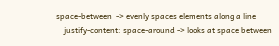space-between  -> evenly spaces elements along a line
    justify-content: space-around -> looks at space between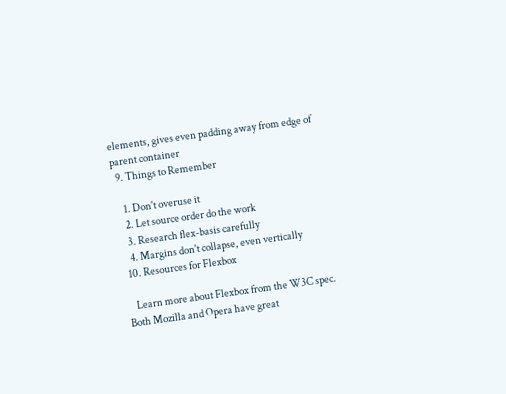elements, gives even padding away from edge of parent container
  9. Things to Remember

    1. Don't overuse it
    2. Let source order do the work
    3. Research flex-basis carefully
    4. Margins don't collapse, even vertically
  10. Resources for Flexbox

    Learn more about Flexbox from the W3C spec. Both Mozilla and Opera have great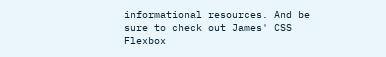informational resources. And be sure to check out James' CSS Flexbox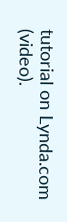tutorial on Lynda.com (video).